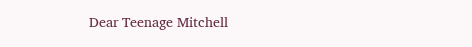Dear Teenage Mitchell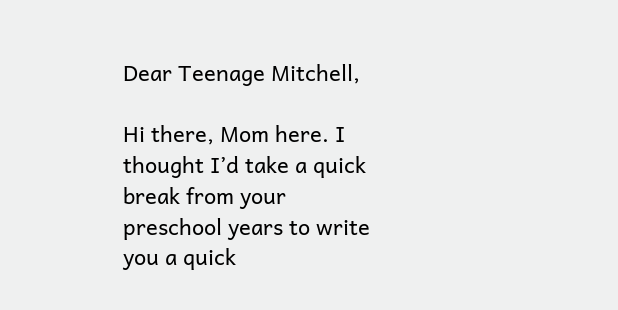Dear Teenage Mitchell,

Hi there, Mom here. I thought I’d take a quick break from your preschool years to write you a quick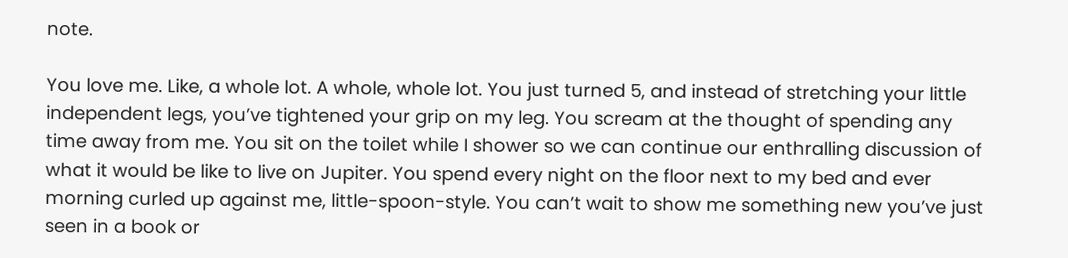note.

You love me. Like, a whole lot. A whole, whole lot. You just turned 5, and instead of stretching your little independent legs, you’ve tightened your grip on my leg. You scream at the thought of spending any time away from me. You sit on the toilet while I shower so we can continue our enthralling discussion of what it would be like to live on Jupiter. You spend every night on the floor next to my bed and ever morning curled up against me, little-spoon-style. You can’t wait to show me something new you’ve just seen in a book or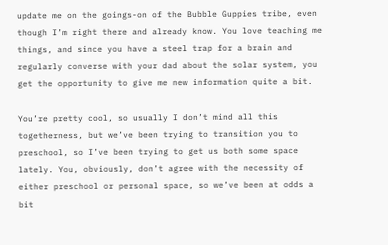update me on the goings-on of the Bubble Guppies tribe, even though I’m right there and already know. You love teaching me things, and since you have a steel trap for a brain and regularly converse with your dad about the solar system, you get the opportunity to give me new information quite a bit.

You’re pretty cool, so usually I don’t mind all this togetherness, but we’ve been trying to transition you to preschool, so I’ve been trying to get us both some space lately. You, obviously, don’t agree with the necessity of either preschool or personal space, so we’ve been at odds a bit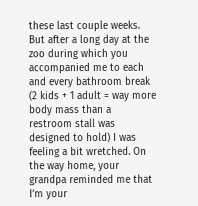these last couple weeks. But after a long day at the zoo during which you accompanied me to each and every bathroom break (2 kids + 1 adult = way more body mass than a restroom stall was designed to hold) I was feeling a bit wretched. On the way home, your grandpa reminded me that I’m your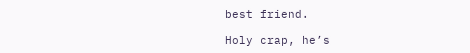best friend.

Holy crap, he’s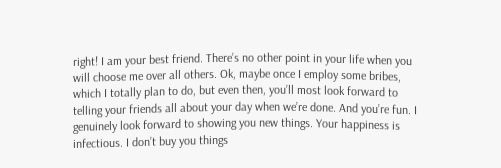right! I am your best friend. There’s no other point in your life when you will choose me over all others. Ok, maybe once I employ some bribes, which I totally plan to do, but even then, you’ll most look forward to telling your friends all about your day when we’re done. And you’re fun. I genuinely look forward to showing you new things. Your happiness is infectious. I don’t buy you things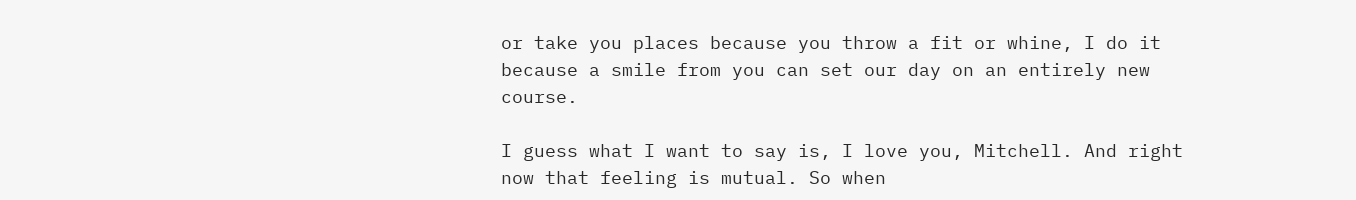or take you places because you throw a fit or whine, I do it because a smile from you can set our day on an entirely new course.

I guess what I want to say is, I love you, Mitchell. And right now that feeling is mutual. So when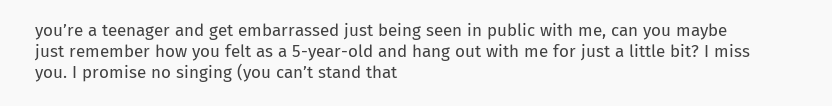you’re a teenager and get embarrassed just being seen in public with me, can you maybe just remember how you felt as a 5-year-old and hang out with me for just a little bit? I miss you. I promise no singing (you can’t stand that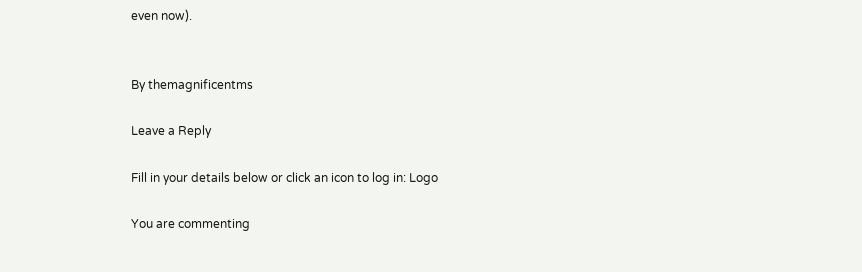even now).


By themagnificentms

Leave a Reply

Fill in your details below or click an icon to log in: Logo

You are commenting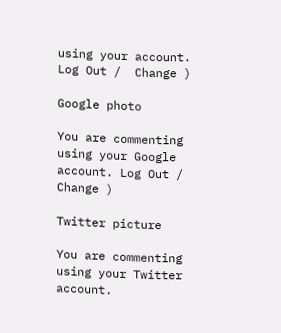using your account. Log Out /  Change )

Google photo

You are commenting using your Google account. Log Out /  Change )

Twitter picture

You are commenting using your Twitter account.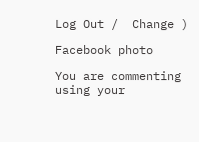Log Out /  Change )

Facebook photo

You are commenting using your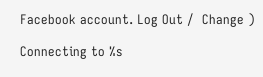Facebook account. Log Out /  Change )

Connecting to %s